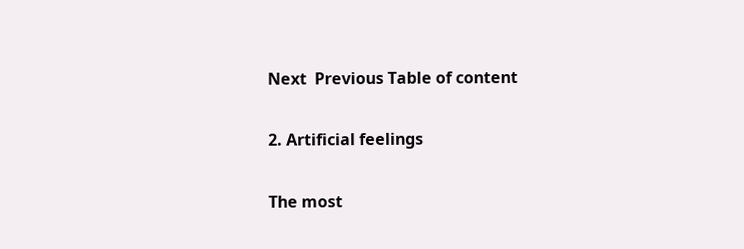Next  Previous Table of content

2. Artificial feelings

The most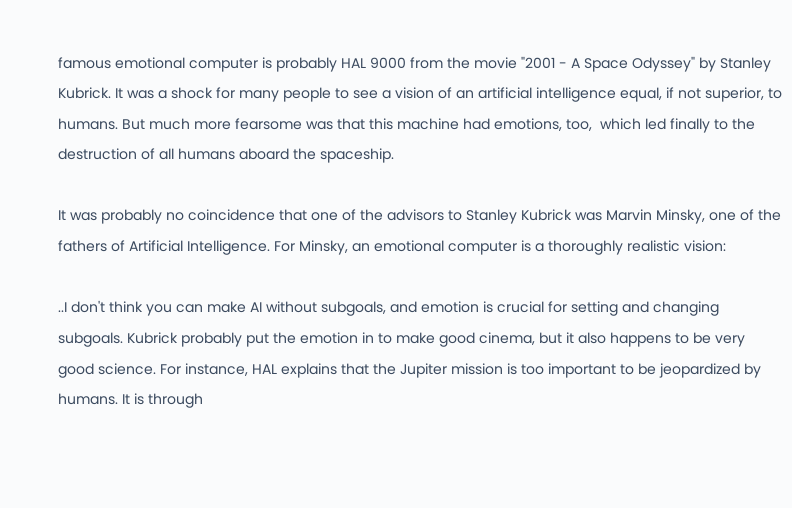famous emotional computer is probably HAL 9000 from the movie "2001 - A Space Odyssey" by Stanley Kubrick. It was a shock for many people to see a vision of an artificial intelligence equal, if not superior, to humans. But much more fearsome was that this machine had emotions, too,  which led finally to the destruction of all humans aboard the spaceship.

It was probably no coincidence that one of the advisors to Stanley Kubrick was Marvin Minsky, one of the fathers of Artificial Intelligence. For Minsky, an emotional computer is a thoroughly realistic vision:

..I don't think you can make AI without subgoals, and emotion is crucial for setting and changing subgoals. Kubrick probably put the emotion in to make good cinema, but it also happens to be very good science. For instance, HAL explains that the Jupiter mission is too important to be jeopardized by humans. It is through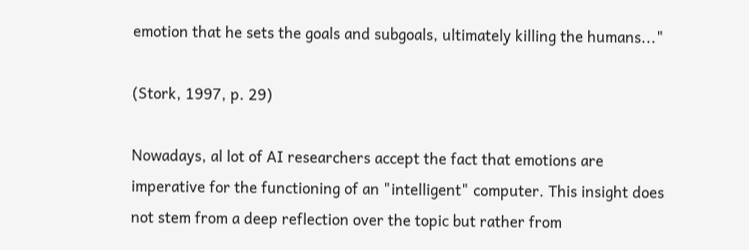emotion that he sets the goals and subgoals, ultimately killing the humans..."

(Stork, 1997, p. 29)

Nowadays, al lot of AI researchers accept the fact that emotions are imperative for the functioning of an "intelligent" computer. This insight does not stem from a deep reflection over the topic but rather from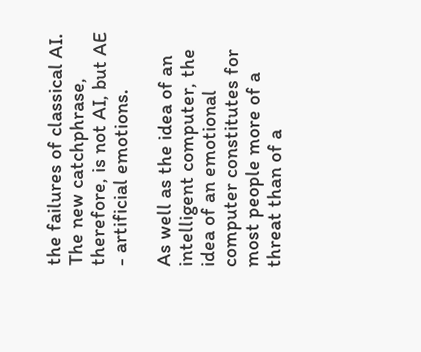the failures of classical AI. The new catchphrase, therefore, is not AI, but AE - artificial emotions.

As well as the idea of an intelligent computer, the idea of an emotional computer constitutes for most people more of a threat than of a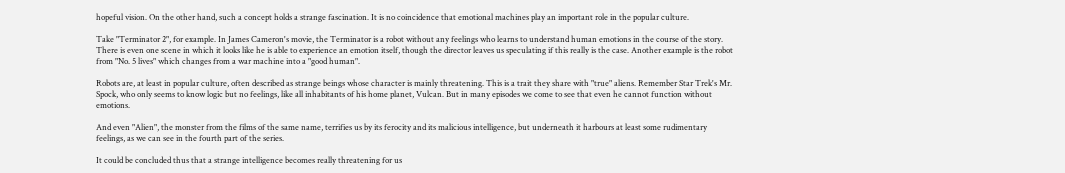hopeful vision. On the other hand, such a concept holds a strange fascination. It is no coincidence that emotional machines play an important role in the popular culture.

Take "Terminator 2", for example. In James Cameron's movie, the Terminator is a robot without any feelings who learns to understand human emotions in the course of the story. There is even one scene in which it looks like he is able to experience an emotion itself, though the director leaves us speculating if this really is the case. Another example is the robot from "No. 5 lives" which changes from a war machine into a "good human".

Robots are, at least in popular culture, often described as strange beings whose character is mainly threatening. This is a trait they share with "true" aliens. Remember Star Trek's Mr. Spock, who only seems to know logic but no feelings, like all inhabitants of his home planet, Vulcan. But in many episodes we come to see that even he cannot function without emotions.

And even "Alien", the monster from the films of the same name, terrifies us by its ferocity and its malicious intelligence, but underneath it harbours at least some rudimentary feelings, as we can see in the fourth part of the series.

It could be concluded thus that a strange intelligence becomes really threatening for us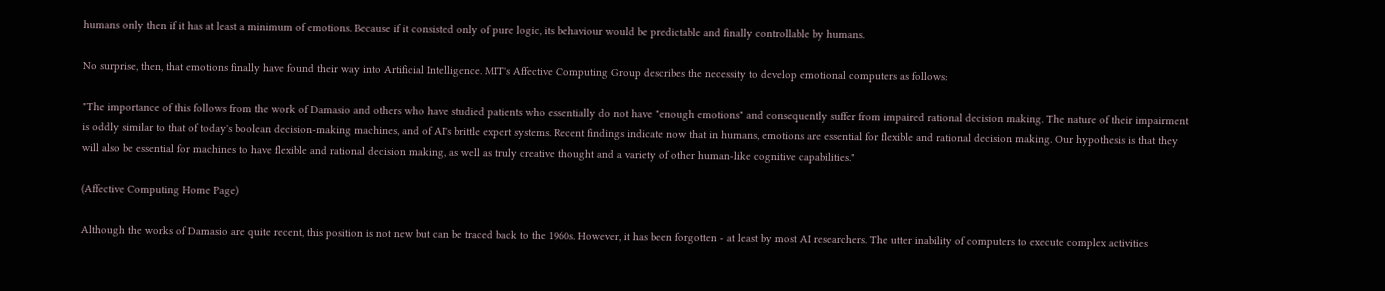humans only then if it has at least a minimum of emotions. Because if it consisted only of pure logic, its behaviour would be predictable and finally controllable by humans.

No surprise, then, that emotions finally have found their way into Artificial Intelligence. MIT's Affective Computing Group describes the necessity to develop emotional computers as follows:

"The importance of this follows from the work of Damasio and others who have studied patients who essentially do not have "enough emotions" and consequently suffer from impaired rational decision making. The nature of their impairment is oddly similar to that of today's boolean decision-making machines, and of AI's brittle expert systems. Recent findings indicate now that in humans, emotions are essential for flexible and rational decision making. Our hypothesis is that they will also be essential for machines to have flexible and rational decision making, as well as truly creative thought and a variety of other human-like cognitive capabilities."

(Affective Computing Home Page)

Although the works of Damasio are quite recent, this position is not new but can be traced back to the 1960s. However, it has been forgotten - at least by most AI researchers. The utter inability of computers to execute complex activities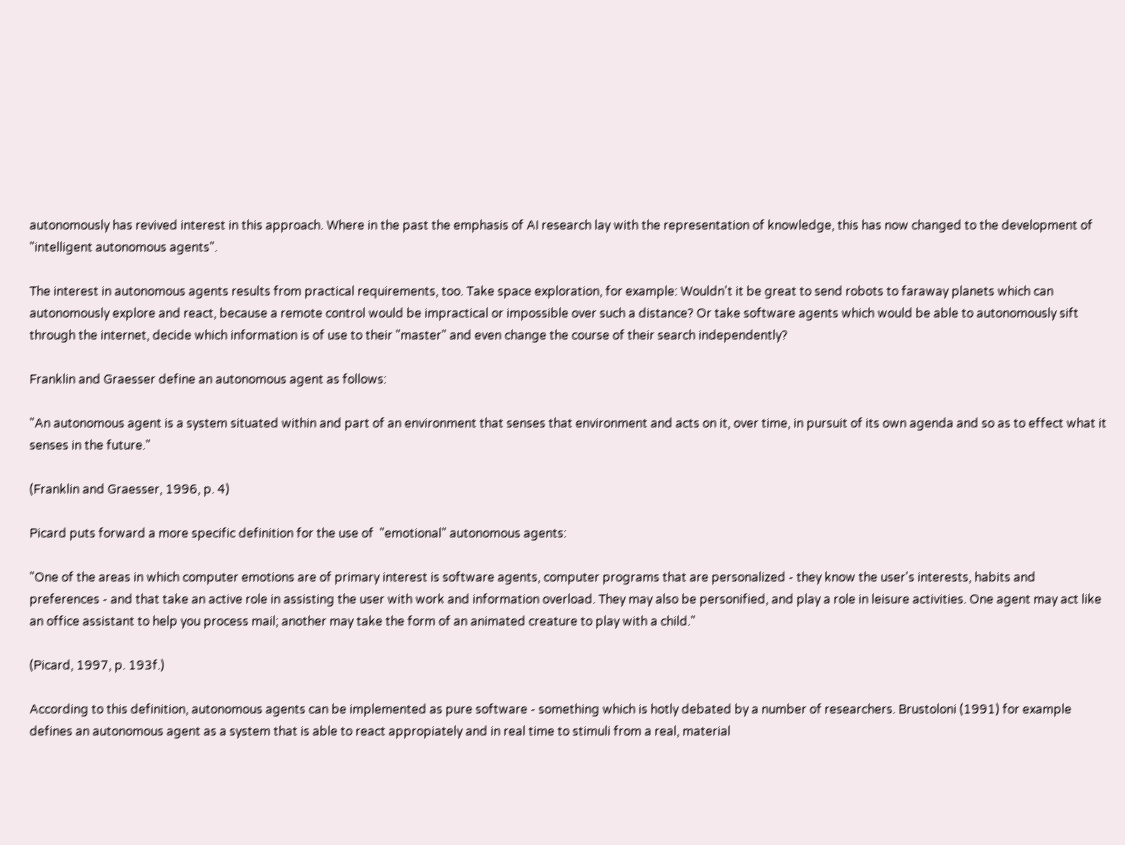autonomously has revived interest in this approach. Where in the past the emphasis of AI research lay with the representation of knowledge, this has now changed to the development of "intelligent autonomous agents".

The interest in autonomous agents results from practical requirements, too. Take space exploration, for example: Wouldn't it be great to send robots to faraway planets which can autonomously explore and react, because a remote control would be impractical or impossible over such a distance? Or take software agents which would be able to autonomously sift through the internet, decide which information is of use to their "master" and even change the course of their search independently?

Franklin and Graesser define an autonomous agent as follows:

"An autonomous agent is a system situated within and part of an environment that senses that environment and acts on it, over time, in pursuit of its own agenda and so as to effect what it senses in the future."

(Franklin and Graesser, 1996, p. 4)

Picard puts forward a more specific definition for the use of  "emotional" autonomous agents:

"One of the areas in which computer emotions are of primary interest is software agents, computer programs that are personalized - they know the user's interests, habits and preferences - and that take an active role in assisting the user with work and information overload. They may also be personified, and play a role in leisure activities. One agent may act like an office assistant to help you process mail; another may take the form of an animated creature to play with a child."

(Picard, 1997, p. 193f.)

According to this definition, autonomous agents can be implemented as pure software - something which is hotly debated by a number of researchers. Brustoloni (1991) for example defines an autonomous agent as a system that is able to react appropiately and in real time to stimuli from a real, material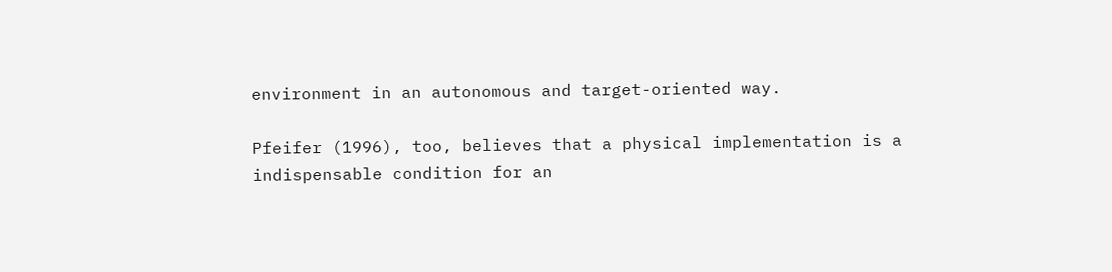environment in an autonomous and target-oriented way.

Pfeifer (1996), too, believes that a physical implementation is a indispensable condition for an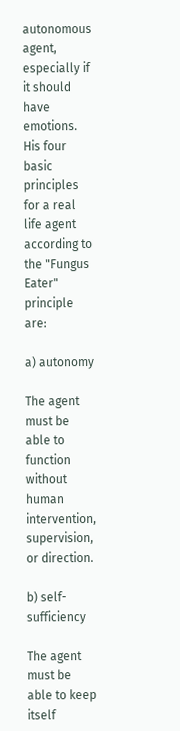autonomous agent, especially if it should have emotions. His four basic principles for a real life agent according to the "Fungus Eater" principle are:

a) autonomy

The agent must be able to function without human intervention, supervision, or direction.

b) self-sufficiency

The agent must be able to keep itself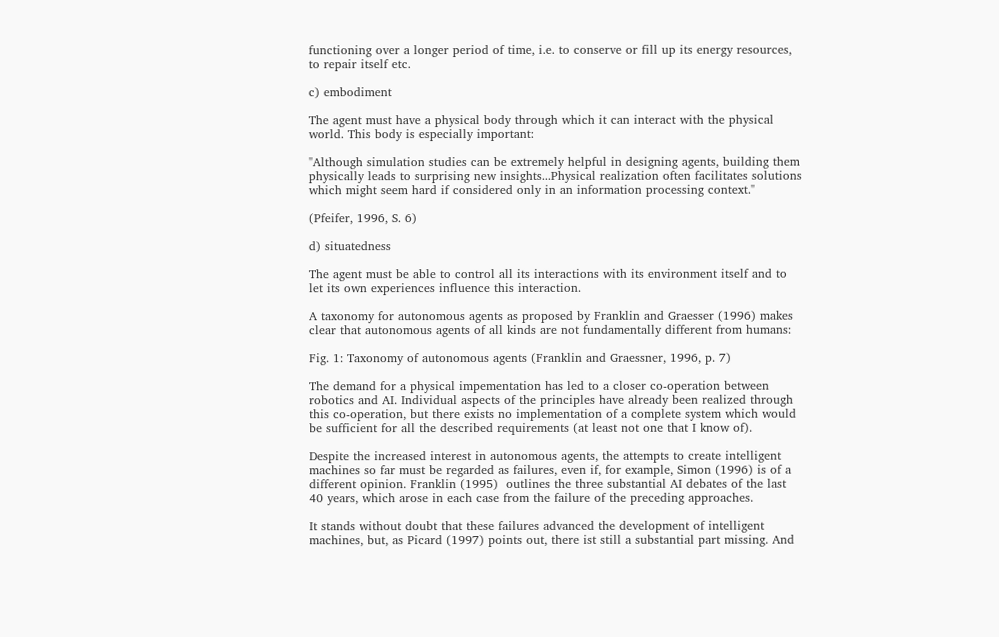functioning over a longer period of time, i.e. to conserve or fill up its energy resources, to repair itself etc.

c) embodiment

The agent must have a physical body through which it can interact with the physical world. This body is especially important:

"Although simulation studies can be extremely helpful in designing agents, building them physically leads to surprising new insights...Physical realization often facilitates solutions which might seem hard if considered only in an information processing context."

(Pfeifer, 1996, S. 6)

d) situatedness

The agent must be able to control all its interactions with its environment itself and to let its own experiences influence this interaction.

A taxonomy for autonomous agents as proposed by Franklin and Graesser (1996) makes clear that autonomous agents of all kinds are not fundamentally different from humans:

Fig. 1: Taxonomy of autonomous agents (Franklin and Graessner, 1996, p. 7)

The demand for a physical impementation has led to a closer co-operation between robotics and AI. Individual aspects of the principles have already been realized through this co-operation, but there exists no implementation of a complete system which would be sufficient for all the described requirements (at least not one that I know of).

Despite the increased interest in autonomous agents, the attempts to create intelligent machines so far must be regarded as failures, even if, for example, Simon (1996) is of a different opinion. Franklin (1995)  outlines the three substantial AI debates of the last 40 years, which arose in each case from the failure of the preceding approaches.

It stands without doubt that these failures advanced the development of intelligent machines, but, as Picard (1997) points out, there ist still a substantial part missing. And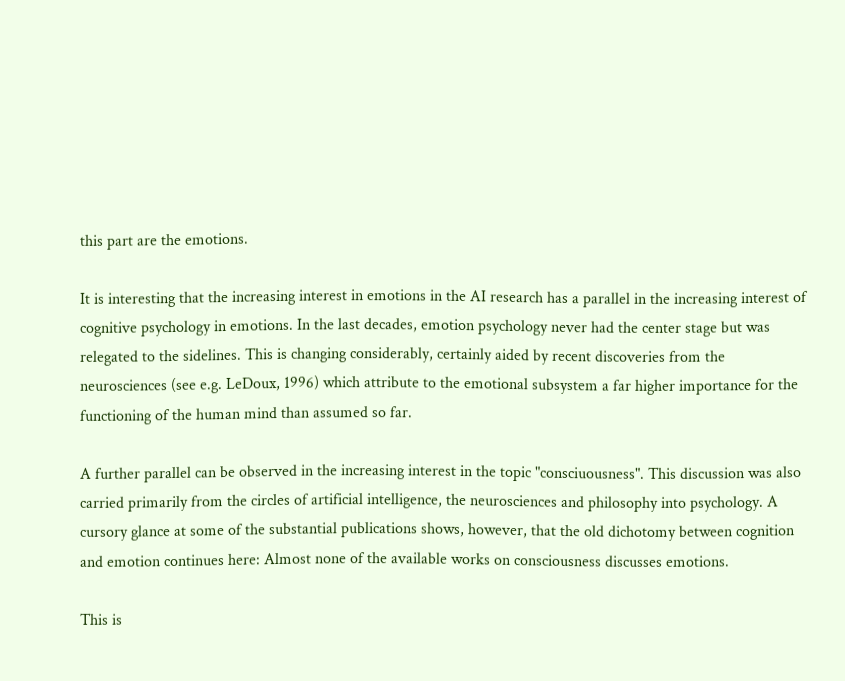this part are the emotions.

It is interesting that the increasing interest in emotions in the AI research has a parallel in the increasing interest of cognitive psychology in emotions. In the last decades, emotion psychology never had the center stage but was relegated to the sidelines. This is changing considerably, certainly aided by recent discoveries from the neurosciences (see e.g. LeDoux, 1996) which attribute to the emotional subsystem a far higher importance for the functioning of the human mind than assumed so far.

A further parallel can be observed in the increasing interest in the topic "consciuousness". This discussion was also carried primarily from the circles of artificial intelligence, the neurosciences and philosophy into psychology. A cursory glance at some of the substantial publications shows, however, that the old dichotomy between cognition and emotion continues here: Almost none of the available works on consciousness discusses emotions.

This is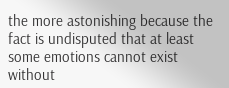the more astonishing because the fact is undisputed that at least some emotions cannot exist without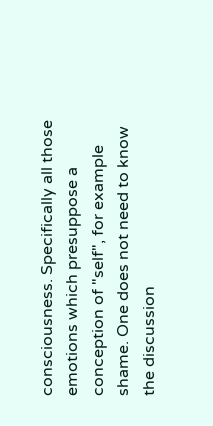consciousness. Specifically all those emotions which presuppose a conception of "self", for example shame. One does not need to know the discussion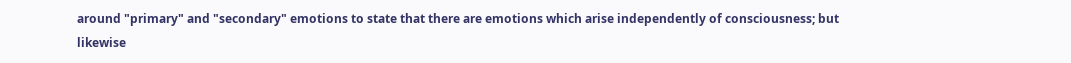around "primary" and "secondary" emotions to state that there are emotions which arise independently of consciousness; but likewise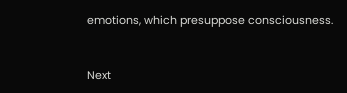emotions, which presuppose consciousness.


Next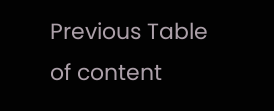Previous Table of content